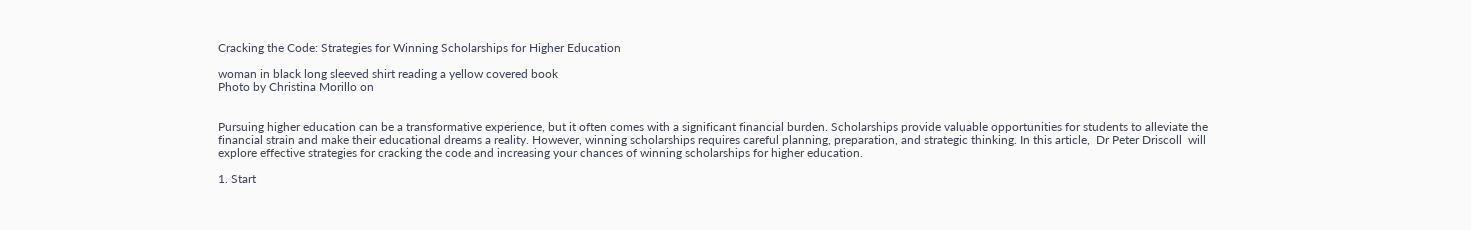Cracking the Code: Strategies for Winning Scholarships for Higher Education

woman in black long sleeved shirt reading a yellow covered book
Photo by Christina Morillo on


Pursuing higher education can be a transformative experience, but it often comes with a significant financial burden. Scholarships provide valuable opportunities for students to alleviate the financial strain and make their educational dreams a reality. However, winning scholarships requires careful planning, preparation, and strategic thinking. In this article,  Dr Peter Driscoll  will explore effective strategies for cracking the code and increasing your chances of winning scholarships for higher education.

1. Start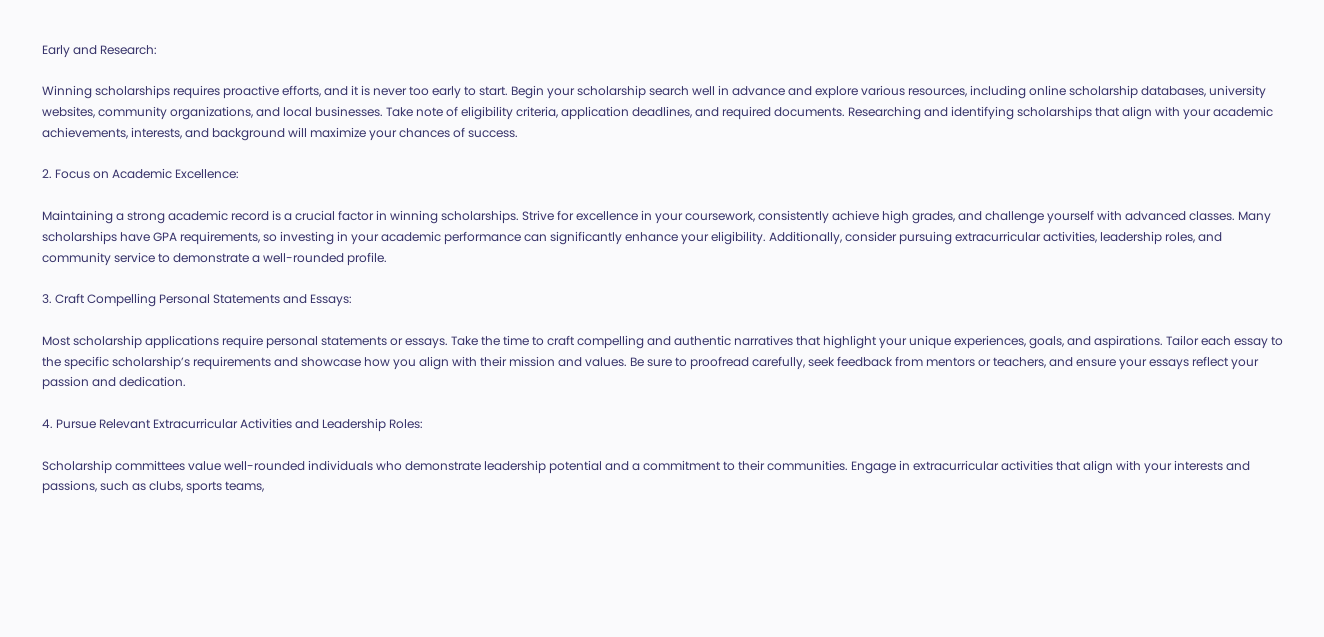Early and Research:

Winning scholarships requires proactive efforts, and it is never too early to start. Begin your scholarship search well in advance and explore various resources, including online scholarship databases, university websites, community organizations, and local businesses. Take note of eligibility criteria, application deadlines, and required documents. Researching and identifying scholarships that align with your academic achievements, interests, and background will maximize your chances of success.

2. Focus on Academic Excellence:

Maintaining a strong academic record is a crucial factor in winning scholarships. Strive for excellence in your coursework, consistently achieve high grades, and challenge yourself with advanced classes. Many scholarships have GPA requirements, so investing in your academic performance can significantly enhance your eligibility. Additionally, consider pursuing extracurricular activities, leadership roles, and community service to demonstrate a well-rounded profile.

3. Craft Compelling Personal Statements and Essays:

Most scholarship applications require personal statements or essays. Take the time to craft compelling and authentic narratives that highlight your unique experiences, goals, and aspirations. Tailor each essay to the specific scholarship’s requirements and showcase how you align with their mission and values. Be sure to proofread carefully, seek feedback from mentors or teachers, and ensure your essays reflect your passion and dedication.

4. Pursue Relevant Extracurricular Activities and Leadership Roles:

Scholarship committees value well-rounded individuals who demonstrate leadership potential and a commitment to their communities. Engage in extracurricular activities that align with your interests and passions, such as clubs, sports teams,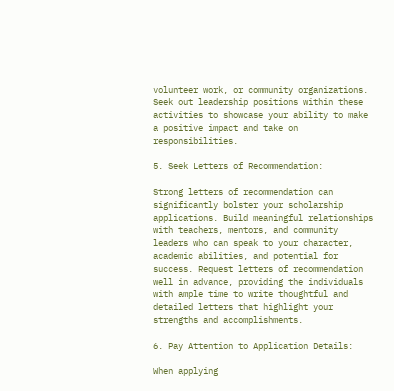volunteer work, or community organizations. Seek out leadership positions within these activities to showcase your ability to make a positive impact and take on responsibilities.

5. Seek Letters of Recommendation:

Strong letters of recommendation can significantly bolster your scholarship applications. Build meaningful relationships with teachers, mentors, and community leaders who can speak to your character, academic abilities, and potential for success. Request letters of recommendation well in advance, providing the individuals with ample time to write thoughtful and detailed letters that highlight your strengths and accomplishments.

6. Pay Attention to Application Details:

When applying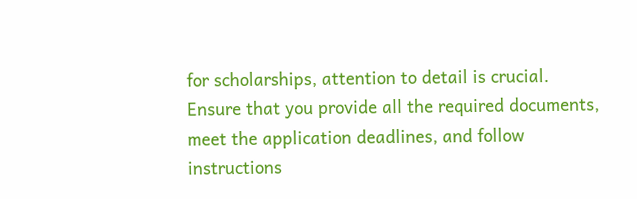for scholarships, attention to detail is crucial. Ensure that you provide all the required documents, meet the application deadlines, and follow instructions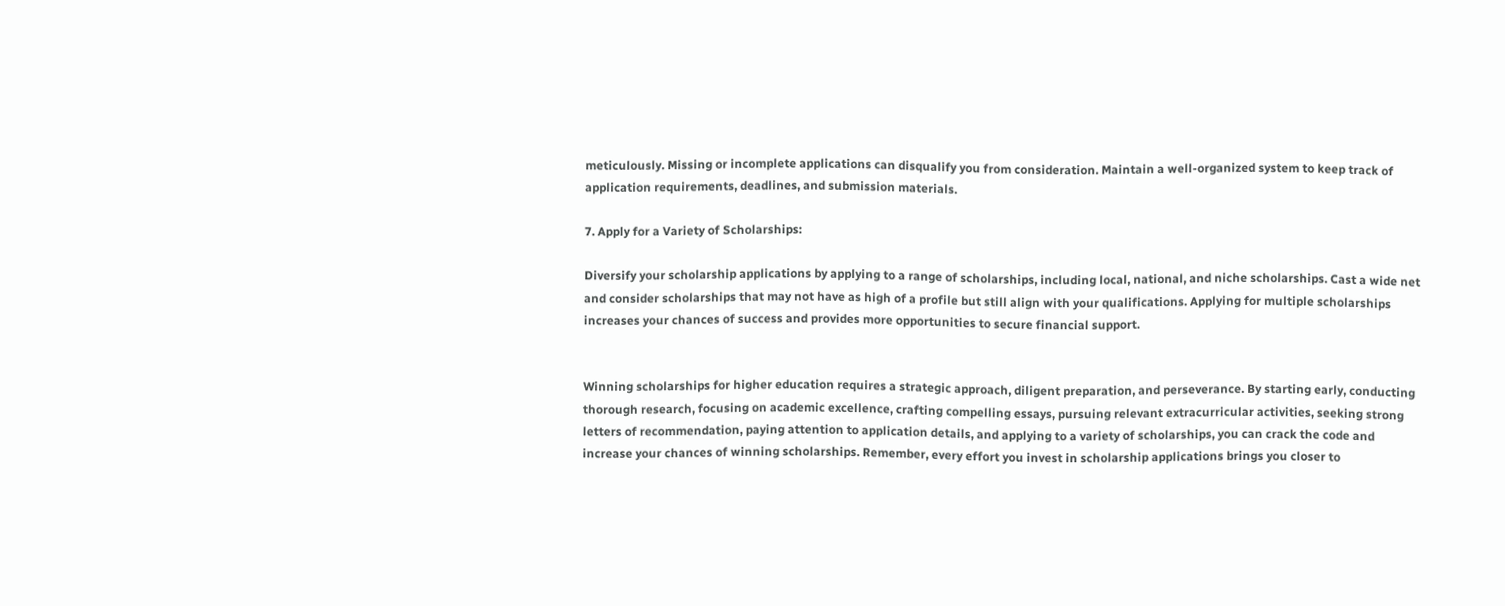meticulously. Missing or incomplete applications can disqualify you from consideration. Maintain a well-organized system to keep track of application requirements, deadlines, and submission materials.

7. Apply for a Variety of Scholarships:

Diversify your scholarship applications by applying to a range of scholarships, including local, national, and niche scholarships. Cast a wide net and consider scholarships that may not have as high of a profile but still align with your qualifications. Applying for multiple scholarships increases your chances of success and provides more opportunities to secure financial support.


Winning scholarships for higher education requires a strategic approach, diligent preparation, and perseverance. By starting early, conducting thorough research, focusing on academic excellence, crafting compelling essays, pursuing relevant extracurricular activities, seeking strong letters of recommendation, paying attention to application details, and applying to a variety of scholarships, you can crack the code and increase your chances of winning scholarships. Remember, every effort you invest in scholarship applications brings you closer to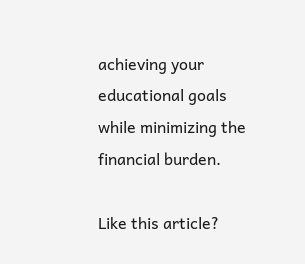achieving your educational goals while minimizing the financial burden.

Like this article?